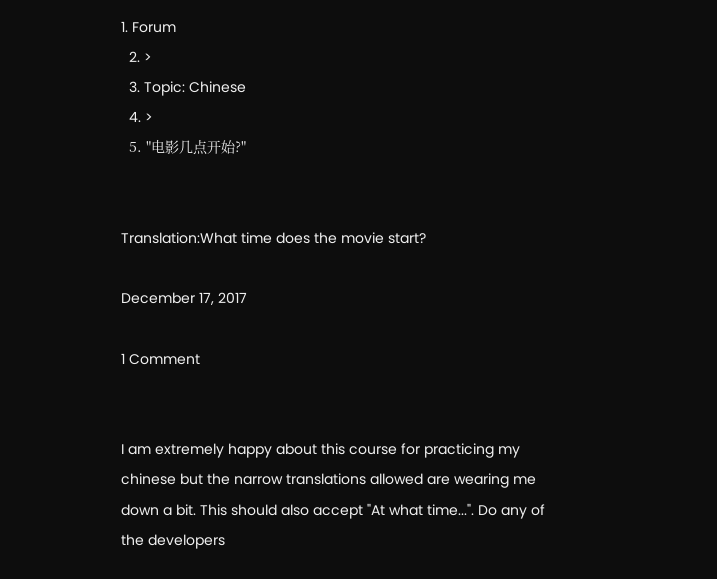1. Forum
  2. >
  3. Topic: Chinese
  4. >
  5. "电影几点开始?"


Translation:What time does the movie start?

December 17, 2017

1 Comment


I am extremely happy about this course for practicing my chinese but the narrow translations allowed are wearing me down a bit. This should also accept "At what time...". Do any of the developers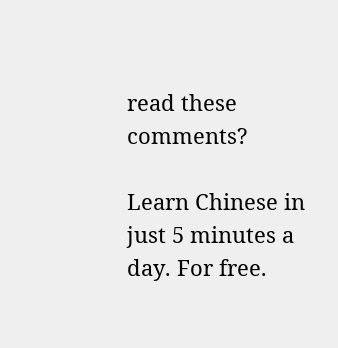read these comments?

Learn Chinese in just 5 minutes a day. For free.